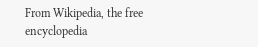From Wikipedia, the free encyclopedia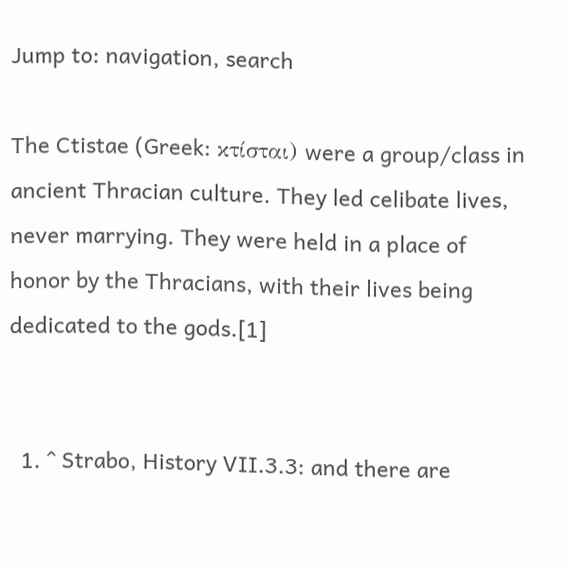Jump to: navigation, search

The Ctistae (Greek: κτίσται) were a group/class in ancient Thracian culture. They led celibate lives, never marrying. They were held in a place of honor by the Thracians, with their lives being dedicated to the gods.[1]


  1. ^ Strabo, History VII.3.3: and there are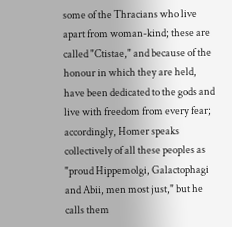some of the Thracians who live apart from woman-kind; these are called "Ctistae," and because of the honour in which they are held, have been dedicated to the gods and live with freedom from every fear; accordingly, Homer speaks collectively of all these peoples as "proud Hippemolgi, Galactophagi and Abii, men most just," but he calls them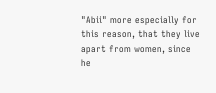"Abii" more especially for this reason, that they live apart from women, since he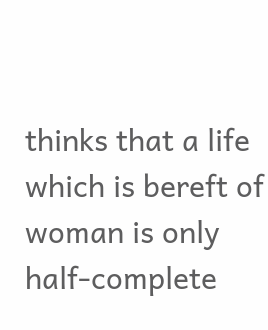thinks that a life which is bereft of woman is only half-complete